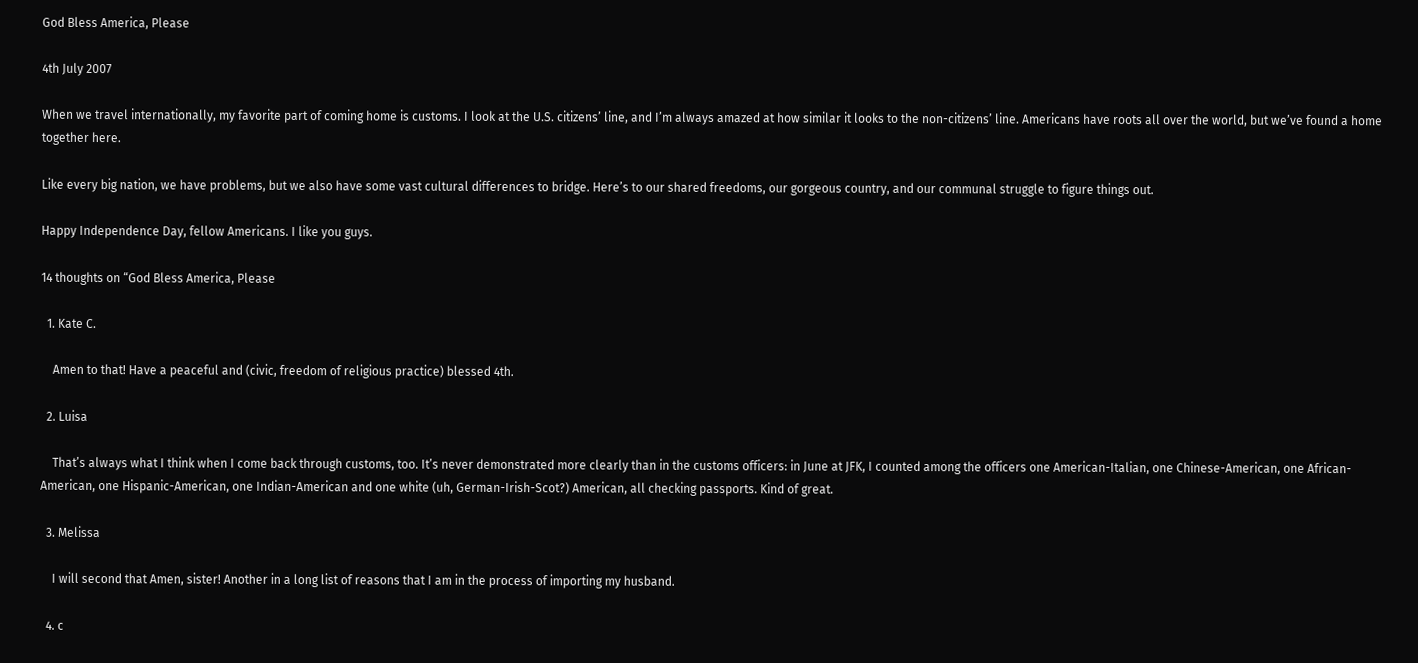God Bless America, Please

4th July 2007

When we travel internationally, my favorite part of coming home is customs. I look at the U.S. citizens’ line, and I’m always amazed at how similar it looks to the non-citizens’ line. Americans have roots all over the world, but we’ve found a home together here.

Like every big nation, we have problems, but we also have some vast cultural differences to bridge. Here’s to our shared freedoms, our gorgeous country, and our communal struggle to figure things out.

Happy Independence Day, fellow Americans. I like you guys.

14 thoughts on “God Bless America, Please

  1. Kate C.

    Amen to that! Have a peaceful and (civic, freedom of religious practice) blessed 4th.

  2. Luisa

    That’s always what I think when I come back through customs, too. It’s never demonstrated more clearly than in the customs officers: in June at JFK, I counted among the officers one American-Italian, one Chinese-American, one African-American, one Hispanic-American, one Indian-American and one white (uh, German-Irish-Scot?) American, all checking passports. Kind of great.

  3. Melissa

    I will second that Amen, sister! Another in a long list of reasons that I am in the process of importing my husband.

  4. c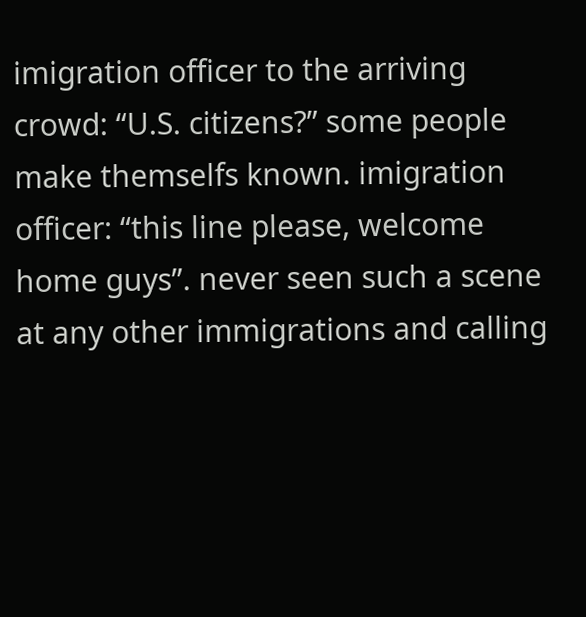imigration officer to the arriving crowd: “U.S. citizens?” some people make themselfs known. imigration officer: “this line please, welcome home guys”. never seen such a scene at any other immigrations and calling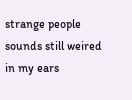strange people sounds still weired in my ears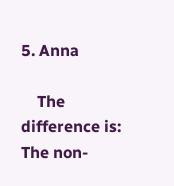5. Anna

    The difference is: The non-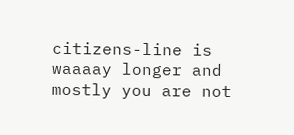citizens-line is waaaay longer and mostly you are not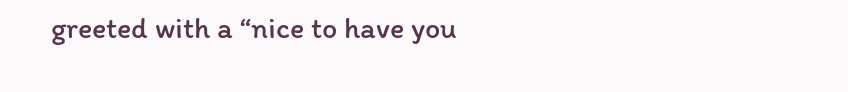greeted with a “nice to have you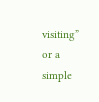visiting” or a simple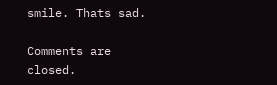smile. Thats sad.

Comments are closed.